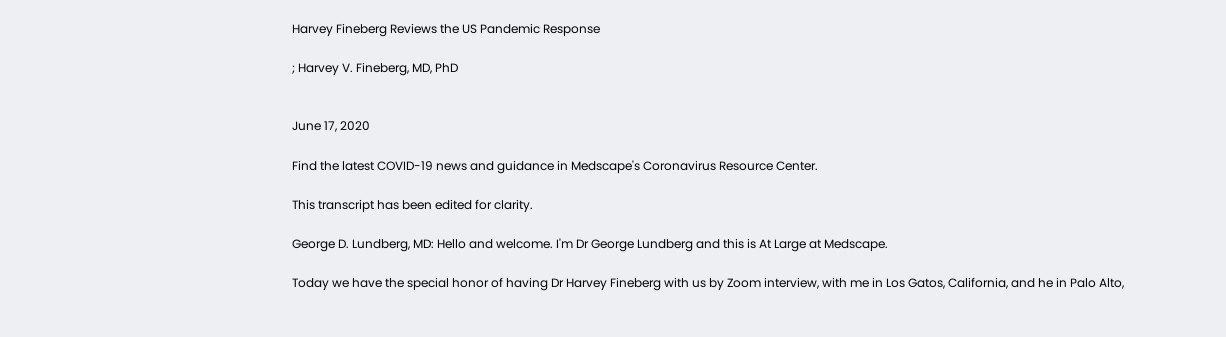Harvey Fineberg Reviews the US Pandemic Response

; Harvey V. Fineberg, MD, PhD


June 17, 2020

Find the latest COVID-19 news and guidance in Medscape's Coronavirus Resource Center.

This transcript has been edited for clarity.

George D. Lundberg, MD: Hello and welcome. I'm Dr George Lundberg and this is At Large at Medscape.

Today we have the special honor of having Dr Harvey Fineberg with us by Zoom interview, with me in Los Gatos, California, and he in Palo Alto,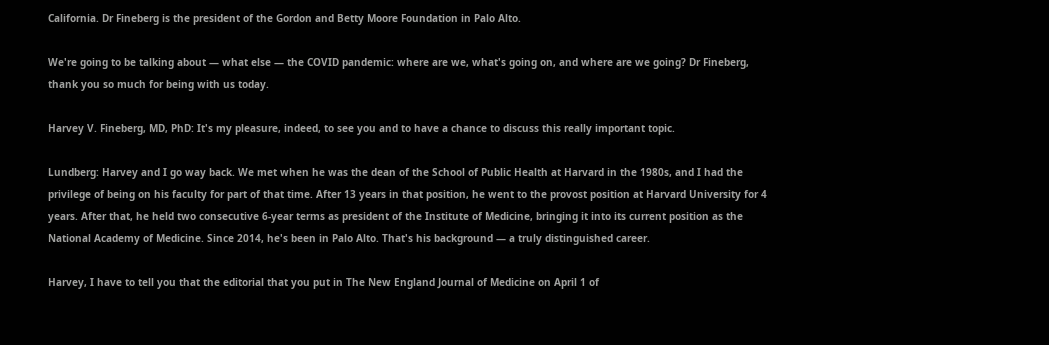California. Dr Fineberg is the president of the Gordon and Betty Moore Foundation in Palo Alto.

We're going to be talking about — what else — the COVID pandemic: where are we, what's going on, and where are we going? Dr Fineberg, thank you so much for being with us today.

Harvey V. Fineberg, MD, PhD: It's my pleasure, indeed, to see you and to have a chance to discuss this really important topic.

Lundberg: Harvey and I go way back. We met when he was the dean of the School of Public Health at Harvard in the 1980s, and I had the privilege of being on his faculty for part of that time. After 13 years in that position, he went to the provost position at Harvard University for 4 years. After that, he held two consecutive 6-year terms as president of the Institute of Medicine, bringing it into its current position as the National Academy of Medicine. Since 2014, he's been in Palo Alto. That's his background — a truly distinguished career.

Harvey, I have to tell you that the editorial that you put in The New England Journal of Medicine on April 1 of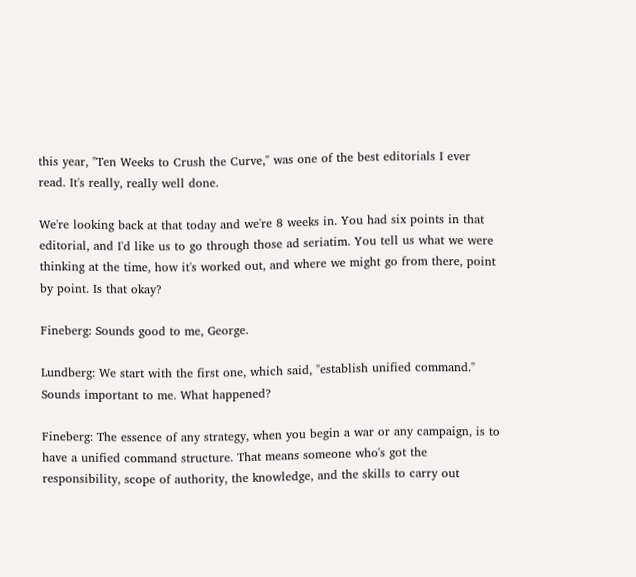this year, "Ten Weeks to Crush the Curve," was one of the best editorials I ever read. It's really, really well done.

We're looking back at that today and we're 8 weeks in. You had six points in that editorial, and I'd like us to go through those ad seriatim. You tell us what we were thinking at the time, how it's worked out, and where we might go from there, point by point. Is that okay?

Fineberg: Sounds good to me, George.

Lundberg: We start with the first one, which said, "establish unified command." Sounds important to me. What happened?

Fineberg: The essence of any strategy, when you begin a war or any campaign, is to have a unified command structure. That means someone who's got the responsibility, scope of authority, the knowledge, and the skills to carry out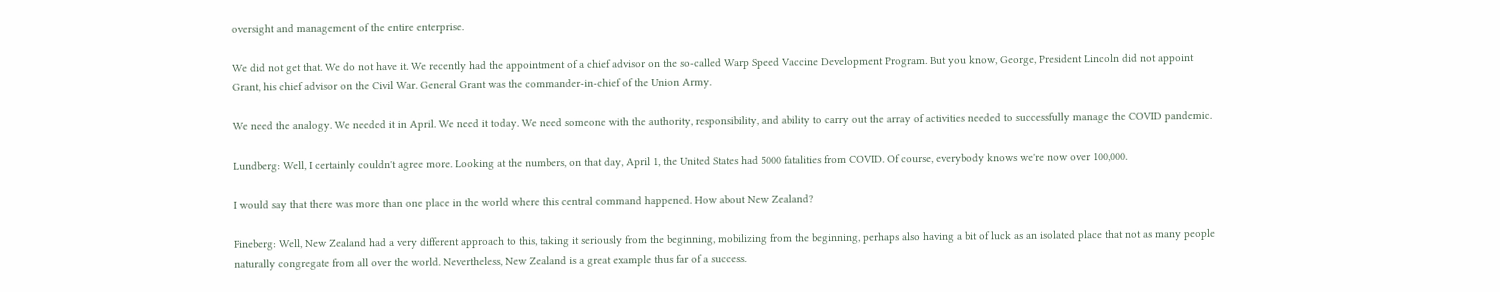oversight and management of the entire enterprise.

We did not get that. We do not have it. We recently had the appointment of a chief advisor on the so-called Warp Speed Vaccine Development Program. But you know, George, President Lincoln did not appoint Grant, his chief advisor on the Civil War. General Grant was the commander-in-chief of the Union Army.

We need the analogy. We needed it in April. We need it today. We need someone with the authority, responsibility, and ability to carry out the array of activities needed to successfully manage the COVID pandemic.

Lundberg: Well, I certainly couldn't agree more. Looking at the numbers, on that day, April 1, the United States had 5000 fatalities from COVID. Of course, everybody knows we're now over 100,000.

I would say that there was more than one place in the world where this central command happened. How about New Zealand?

Fineberg: Well, New Zealand had a very different approach to this, taking it seriously from the beginning, mobilizing from the beginning, perhaps also having a bit of luck as an isolated place that not as many people naturally congregate from all over the world. Nevertheless, New Zealand is a great example thus far of a success.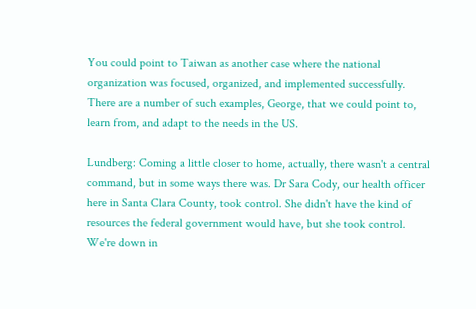You could point to Taiwan as another case where the national organization was focused, organized, and implemented successfully. There are a number of such examples, George, that we could point to, learn from, and adapt to the needs in the US.

Lundberg: Coming a little closer to home, actually, there wasn't a central command, but in some ways there was. Dr Sara Cody, our health officer here in Santa Clara County, took control. She didn't have the kind of resources the federal government would have, but she took control. We're down in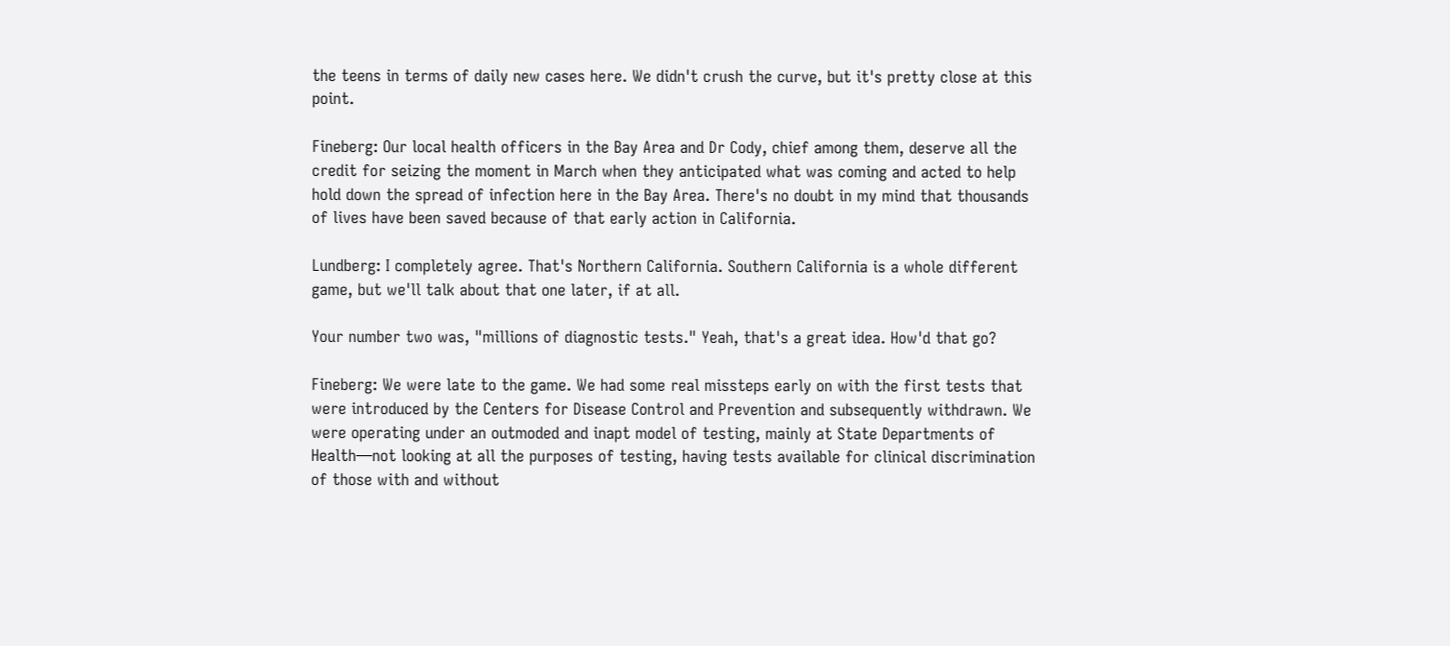the teens in terms of daily new cases here. We didn't crush the curve, but it's pretty close at this point.

Fineberg: Our local health officers in the Bay Area and Dr Cody, chief among them, deserve all the credit for seizing the moment in March when they anticipated what was coming and acted to help hold down the spread of infection here in the Bay Area. There's no doubt in my mind that thousands of lives have been saved because of that early action in California.

Lundberg: I completely agree. That's Northern California. Southern California is a whole different game, but we'll talk about that one later, if at all.

Your number two was, "millions of diagnostic tests." Yeah, that's a great idea. How'd that go?

Fineberg: We were late to the game. We had some real missteps early on with the first tests that were introduced by the Centers for Disease Control and Prevention and subsequently withdrawn. We were operating under an outmoded and inapt model of testing, mainly at State Departments of Health—not looking at all the purposes of testing, having tests available for clinical discrimination of those with and without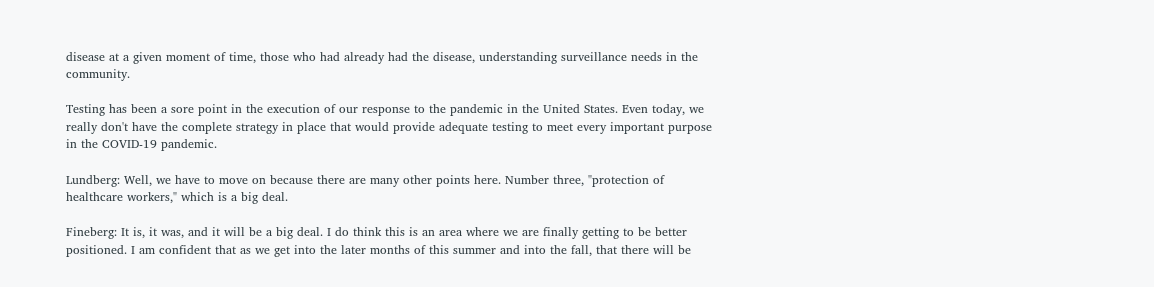disease at a given moment of time, those who had already had the disease, understanding surveillance needs in the community.

Testing has been a sore point in the execution of our response to the pandemic in the United States. Even today, we really don't have the complete strategy in place that would provide adequate testing to meet every important purpose in the COVID-19 pandemic.

Lundberg: Well, we have to move on because there are many other points here. Number three, "protection of healthcare workers," which is a big deal.

Fineberg: It is, it was, and it will be a big deal. I do think this is an area where we are finally getting to be better positioned. I am confident that as we get into the later months of this summer and into the fall, that there will be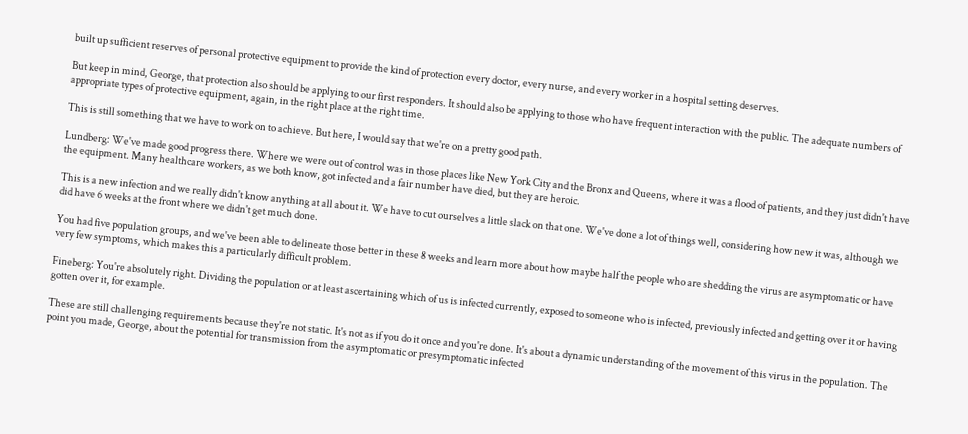built up sufficient reserves of personal protective equipment to provide the kind of protection every doctor, every nurse, and every worker in a hospital setting deserves.

But keep in mind, George, that protection also should be applying to our first responders. It should also be applying to those who have frequent interaction with the public. The adequate numbers of appropriate types of protective equipment, again, in the right place at the right time.

This is still something that we have to work on to achieve. But here, I would say that we're on a pretty good path.

Lundberg: We've made good progress there. Where we were out of control was in those places like New York City and the Bronx and Queens, where it was a flood of patients, and they just didn't have the equipment. Many healthcare workers, as we both know, got infected and a fair number have died, but they are heroic.

This is a new infection and we really didn't know anything at all about it. We have to cut ourselves a little slack on that one. We've done a lot of things well, considering how new it was, although we did have 6 weeks at the front where we didn't get much done.

You had five population groups, and we've been able to delineate those better in these 8 weeks and learn more about how maybe half the people who are shedding the virus are asymptomatic or have very few symptoms, which makes this a particularly difficult problem.

Fineberg: You're absolutely right. Dividing the population or at least ascertaining which of us is infected currently, exposed to someone who is infected, previously infected and getting over it or having gotten over it, for example.

These are still challenging requirements because they're not static. It's not as if you do it once and you're done. It's about a dynamic understanding of the movement of this virus in the population. The point you made, George, about the potential for transmission from the asymptomatic or presymptomatic infected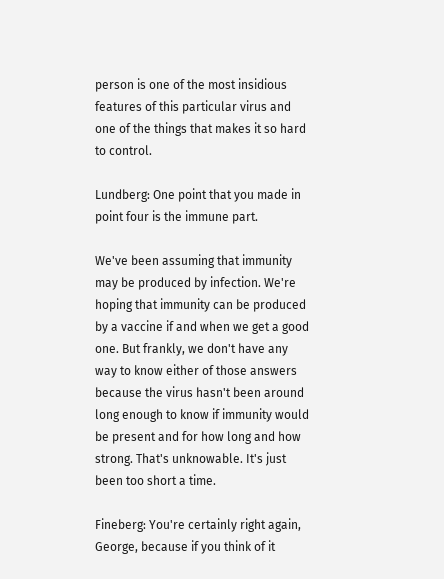person is one of the most insidious features of this particular virus and one of the things that makes it so hard to control.

Lundberg: One point that you made in point four is the immune part.

We've been assuming that immunity may be produced by infection. We're hoping that immunity can be produced by a vaccine if and when we get a good one. But frankly, we don't have any way to know either of those answers because the virus hasn't been around long enough to know if immunity would be present and for how long and how strong. That's unknowable. It's just been too short a time.

Fineberg: You're certainly right again, George, because if you think of it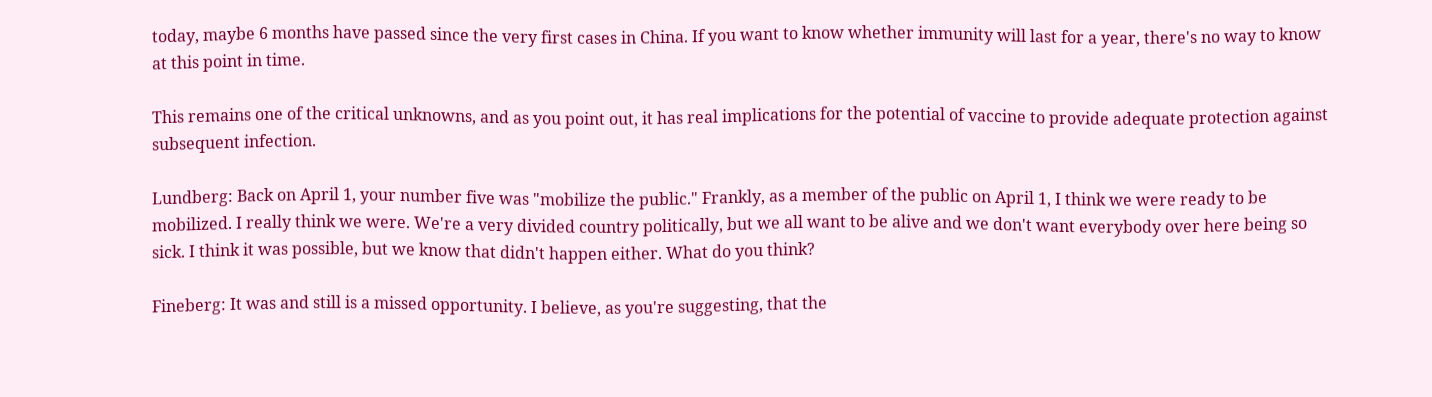today, maybe 6 months have passed since the very first cases in China. If you want to know whether immunity will last for a year, there's no way to know at this point in time.

This remains one of the critical unknowns, and as you point out, it has real implications for the potential of vaccine to provide adequate protection against subsequent infection.

Lundberg: Back on April 1, your number five was "mobilize the public." Frankly, as a member of the public on April 1, I think we were ready to be mobilized. I really think we were. We're a very divided country politically, but we all want to be alive and we don't want everybody over here being so sick. I think it was possible, but we know that didn't happen either. What do you think?

Fineberg: It was and still is a missed opportunity. I believe, as you're suggesting, that the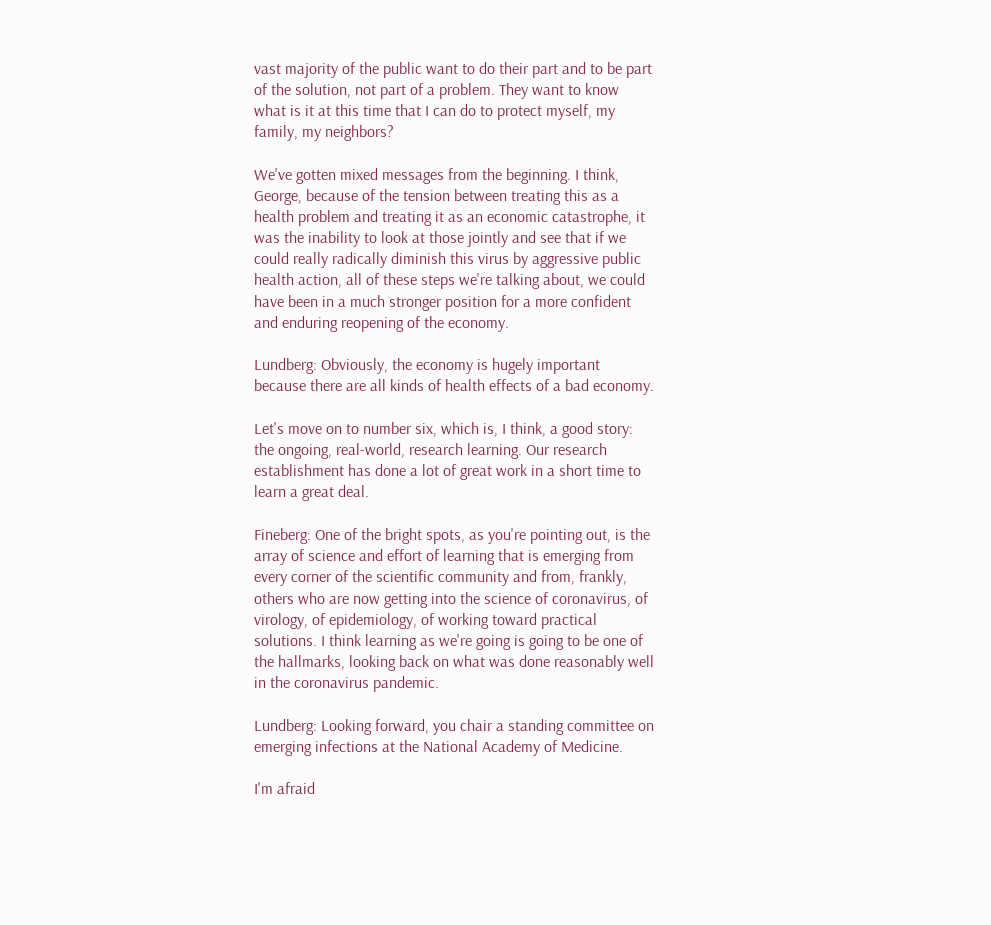vast majority of the public want to do their part and to be part of the solution, not part of a problem. They want to know what is it at this time that I can do to protect myself, my family, my neighbors?

We've gotten mixed messages from the beginning. I think, George, because of the tension between treating this as a health problem and treating it as an economic catastrophe, it was the inability to look at those jointly and see that if we could really radically diminish this virus by aggressive public health action, all of these steps we're talking about, we could have been in a much stronger position for a more confident and enduring reopening of the economy.

Lundberg: Obviously, the economy is hugely important because there are all kinds of health effects of a bad economy.

Let's move on to number six, which is, I think, a good story: the ongoing, real-world, research learning. Our research establishment has done a lot of great work in a short time to learn a great deal.

Fineberg: One of the bright spots, as you're pointing out, is the array of science and effort of learning that is emerging from every corner of the scientific community and from, frankly, others who are now getting into the science of coronavirus, of virology, of epidemiology, of working toward practical solutions. I think learning as we're going is going to be one of the hallmarks, looking back on what was done reasonably well in the coronavirus pandemic.

Lundberg: Looking forward, you chair a standing committee on emerging infections at the National Academy of Medicine.

I'm afraid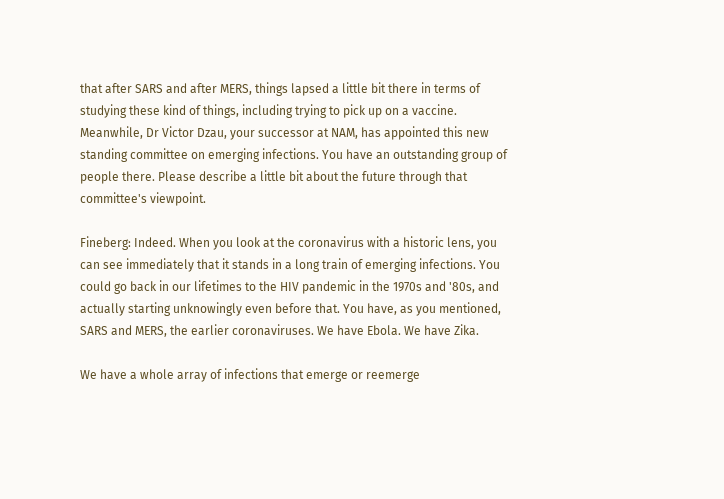that after SARS and after MERS, things lapsed a little bit there in terms of studying these kind of things, including trying to pick up on a vaccine. Meanwhile, Dr Victor Dzau, your successor at NAM, has appointed this new standing committee on emerging infections. You have an outstanding group of people there. Please describe a little bit about the future through that committee's viewpoint.

Fineberg: Indeed. When you look at the coronavirus with a historic lens, you can see immediately that it stands in a long train of emerging infections. You could go back in our lifetimes to the HIV pandemic in the 1970s and '80s, and actually starting unknowingly even before that. You have, as you mentioned, SARS and MERS, the earlier coronaviruses. We have Ebola. We have Zika.

We have a whole array of infections that emerge or reemerge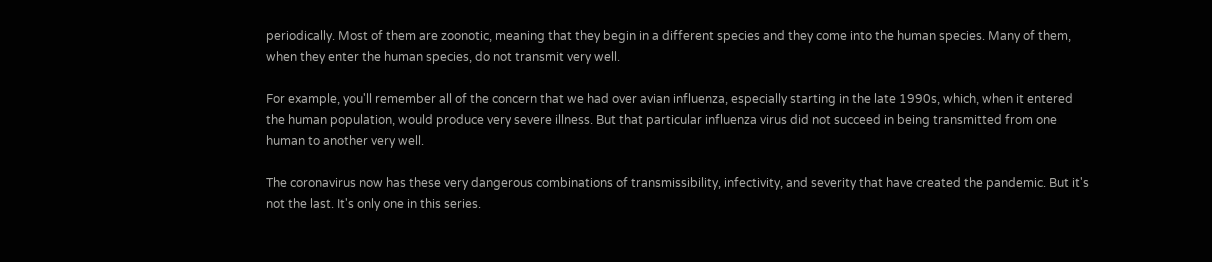periodically. Most of them are zoonotic, meaning that they begin in a different species and they come into the human species. Many of them, when they enter the human species, do not transmit very well.

For example, you'll remember all of the concern that we had over avian influenza, especially starting in the late 1990s, which, when it entered the human population, would produce very severe illness. But that particular influenza virus did not succeed in being transmitted from one human to another very well.

The coronavirus now has these very dangerous combinations of transmissibility, infectivity, and severity that have created the pandemic. But it's not the last. It's only one in this series.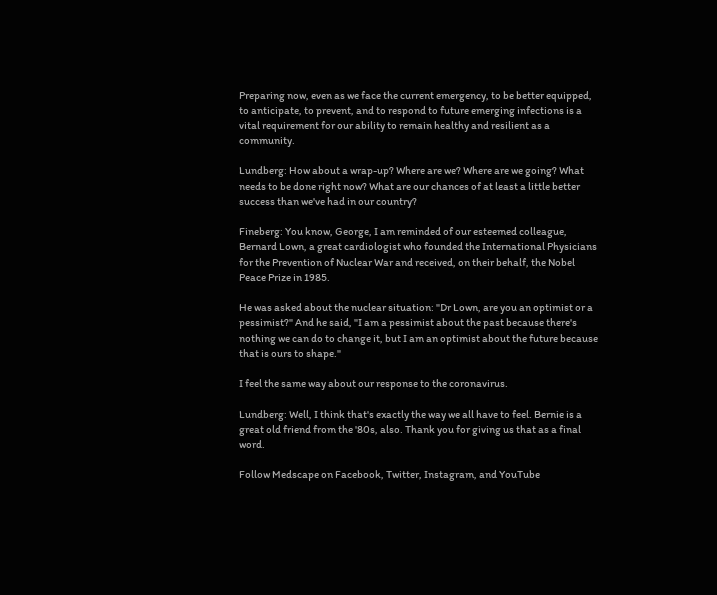Preparing now, even as we face the current emergency, to be better equipped, to anticipate, to prevent, and to respond to future emerging infections is a vital requirement for our ability to remain healthy and resilient as a community.

Lundberg: How about a wrap-up? Where are we? Where are we going? What needs to be done right now? What are our chances of at least a little better success than we've had in our country?

Fineberg: You know, George, I am reminded of our esteemed colleague, Bernard Lown, a great cardiologist who founded the International Physicians for the Prevention of Nuclear War and received, on their behalf, the Nobel Peace Prize in 1985.

He was asked about the nuclear situation: "Dr Lown, are you an optimist or a pessimist?" And he said, "I am a pessimist about the past because there's nothing we can do to change it, but I am an optimist about the future because that is ours to shape."

I feel the same way about our response to the coronavirus.

Lundberg: Well, I think that's exactly the way we all have to feel. Bernie is a great old friend from the '80s, also. Thank you for giving us that as a final word.

Follow Medscape on Facebook, Twitter, Instagram, and YouTube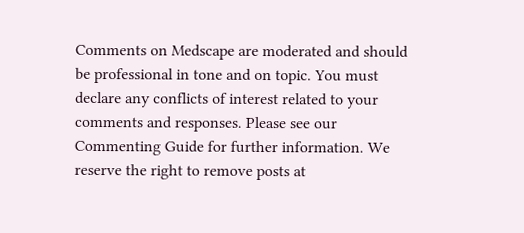Comments on Medscape are moderated and should be professional in tone and on topic. You must declare any conflicts of interest related to your comments and responses. Please see our Commenting Guide for further information. We reserve the right to remove posts at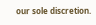our sole discretion.